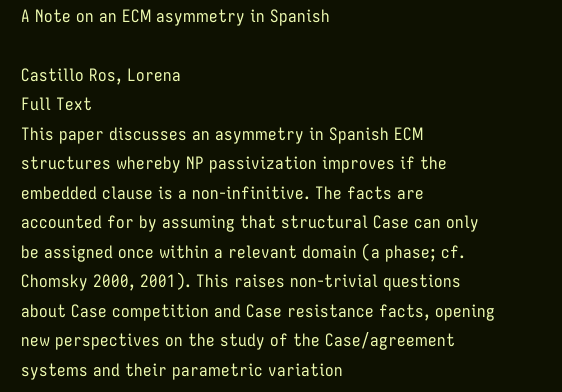A Note on an ECM asymmetry in Spanish

Castillo Ros, Lorena
Full Text
This paper discusses an asymmetry in Spanish ECM structures whereby NP passivization improves if the embedded clause is a non-infinitive. The facts are accounted for by assuming that structural Case can only be assigned once within a relevant domain (a phase; cf. Chomsky 2000, 2001). This raises non-trivial questions about Case competition and Case resistance facts, opening new perspectives on the study of the Case/agreement systems and their parametric variation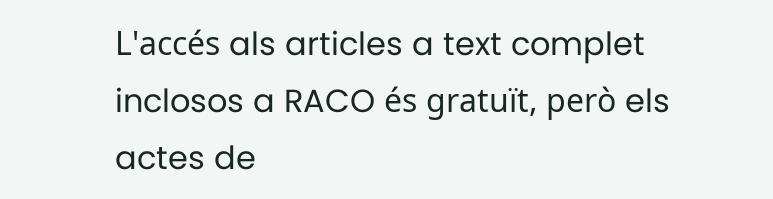L'accés als articles a text complet inclosos a RACO és gratuït, però els actes de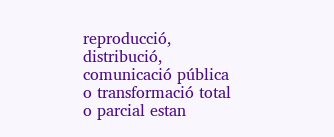reproducció, distribució, comunicació pública o transformació total o parcial estan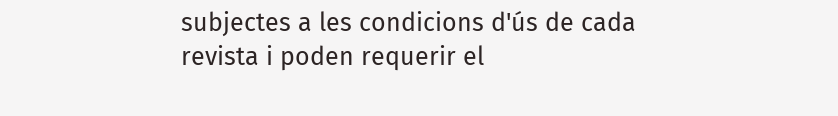subjectes a les condicions d'ús de cada revista i poden requerir el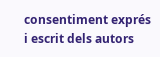consentiment exprés i escrit dels autors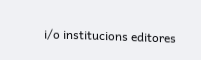i/o institucions editores